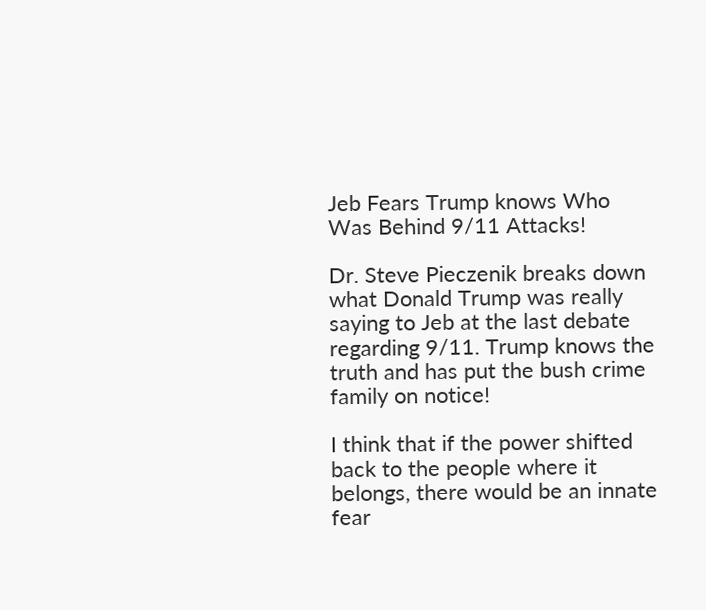Jeb Fears Trump knows Who Was Behind 9/11 Attacks!

Dr. Steve Pieczenik breaks down what Donald Trump was really saying to Jeb at the last debate regarding 9/11. Trump knows the truth and has put the bush crime family on notice!

I think that if the power shifted back to the people where it belongs, there would be an innate fear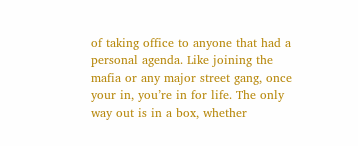of taking office to anyone that had a personal agenda. Like joining the mafia or any major street gang, once your in, you’re in for life. The only way out is in a box, whether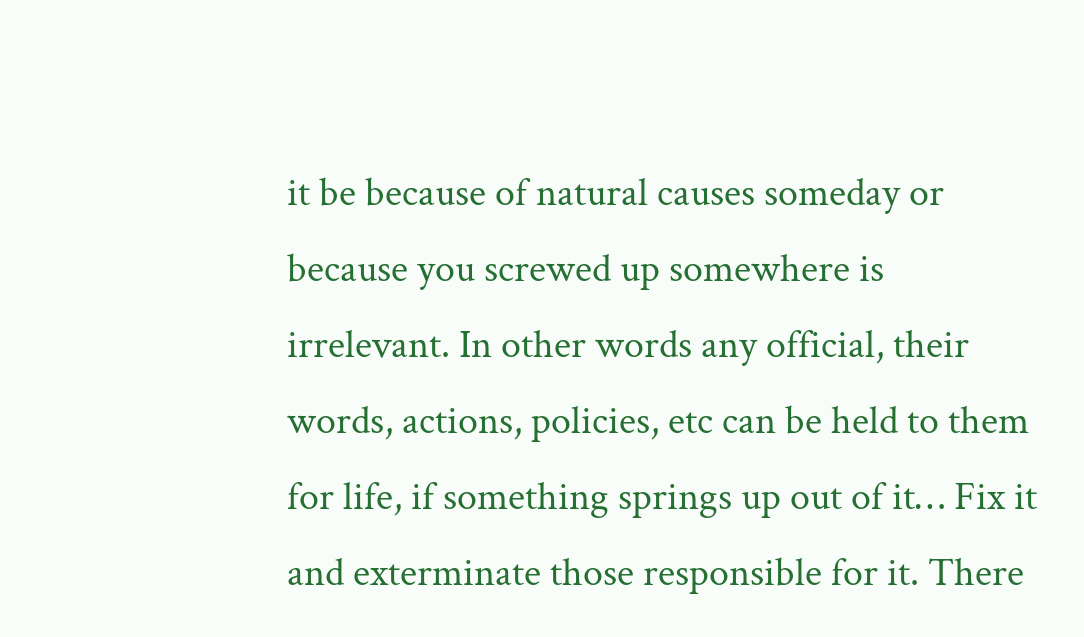it be because of natural causes someday or because you screwed up somewhere is irrelevant. In other words any official, their words, actions, policies, etc can be held to them for life, if something springs up out of it… Fix it and exterminate those responsible for it. There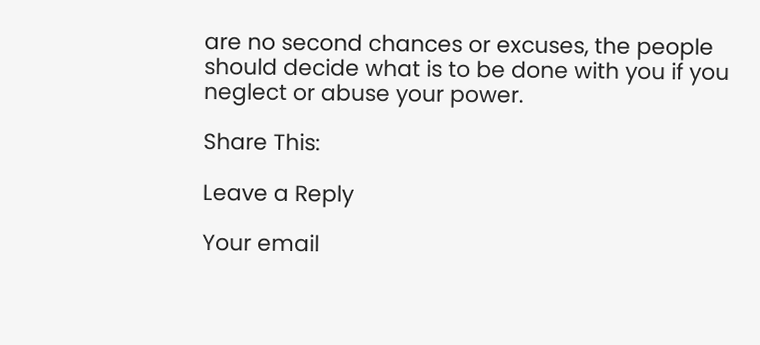are no second chances or excuses, the people should decide what is to be done with you if you neglect or abuse your power.

Share This:

Leave a Reply

Your email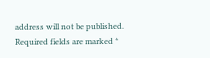address will not be published. Required fields are marked *